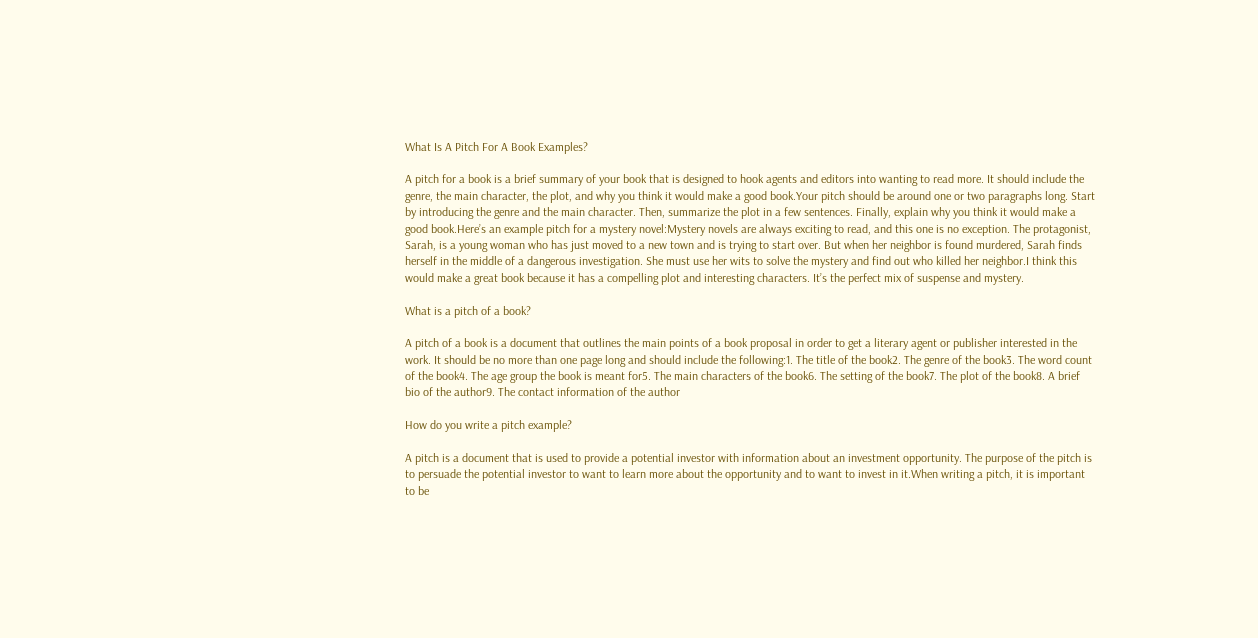What Is A Pitch For A Book Examples?

A pitch for a book is a brief summary of your book that is designed to hook agents and editors into wanting to read more. It should include the genre, the main character, the plot, and why you think it would make a good book.Your pitch should be around one or two paragraphs long. Start by introducing the genre and the main character. Then, summarize the plot in a few sentences. Finally, explain why you think it would make a good book.Here’s an example pitch for a mystery novel:Mystery novels are always exciting to read, and this one is no exception. The protagonist, Sarah, is a young woman who has just moved to a new town and is trying to start over. But when her neighbor is found murdered, Sarah finds herself in the middle of a dangerous investigation. She must use her wits to solve the mystery and find out who killed her neighbor.I think this would make a great book because it has a compelling plot and interesting characters. It’s the perfect mix of suspense and mystery.

What is a pitch of a book?

A pitch of a book is a document that outlines the main points of a book proposal in order to get a literary agent or publisher interested in the work. It should be no more than one page long and should include the following:1. The title of the book2. The genre of the book3. The word count of the book4. The age group the book is meant for5. The main characters of the book6. The setting of the book7. The plot of the book8. A brief bio of the author9. The contact information of the author

How do you write a pitch example?

A pitch is a document that is used to provide a potential investor with information about an investment opportunity. The purpose of the pitch is to persuade the potential investor to want to learn more about the opportunity and to want to invest in it.When writing a pitch, it is important to be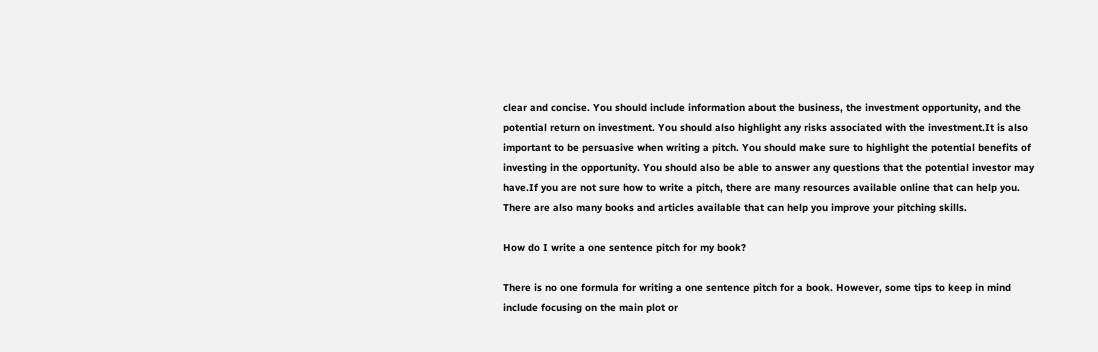clear and concise. You should include information about the business, the investment opportunity, and the potential return on investment. You should also highlight any risks associated with the investment.It is also important to be persuasive when writing a pitch. You should make sure to highlight the potential benefits of investing in the opportunity. You should also be able to answer any questions that the potential investor may have.If you are not sure how to write a pitch, there are many resources available online that can help you. There are also many books and articles available that can help you improve your pitching skills.

How do I write a one sentence pitch for my book?

There is no one formula for writing a one sentence pitch for a book. However, some tips to keep in mind include focusing on the main plot or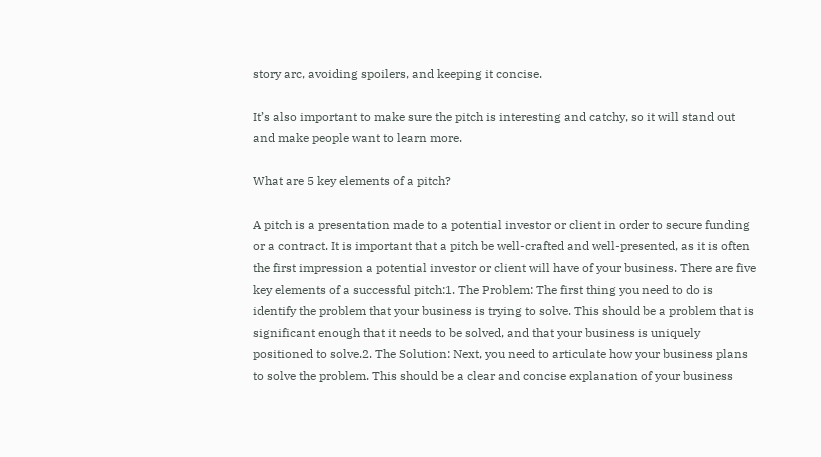story arc, avoiding spoilers, and keeping it concise.

It’s also important to make sure the pitch is interesting and catchy, so it will stand out and make people want to learn more.

What are 5 key elements of a pitch?

A pitch is a presentation made to a potential investor or client in order to secure funding or a contract. It is important that a pitch be well-crafted and well-presented, as it is often the first impression a potential investor or client will have of your business. There are five key elements of a successful pitch:1. The Problem: The first thing you need to do is identify the problem that your business is trying to solve. This should be a problem that is significant enough that it needs to be solved, and that your business is uniquely positioned to solve.2. The Solution: Next, you need to articulate how your business plans to solve the problem. This should be a clear and concise explanation of your business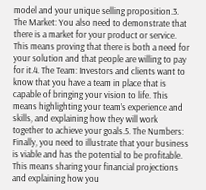model and your unique selling proposition.3. The Market: You also need to demonstrate that there is a market for your product or service. This means proving that there is both a need for your solution and that people are willing to pay for it.4. The Team: Investors and clients want to know that you have a team in place that is capable of bringing your vision to life. This means highlighting your team’s experience and skills, and explaining how they will work together to achieve your goals.5. The Numbers: Finally, you need to illustrate that your business is viable and has the potential to be profitable. This means sharing your financial projections and explaining how you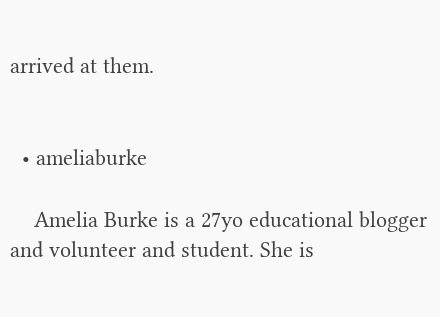arrived at them.


  • ameliaburke

    Amelia Burke is a 27yo educational blogger and volunteer and student. She is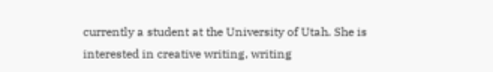currently a student at the University of Utah. She is interested in creative writing, writing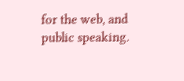for the web, and public speaking.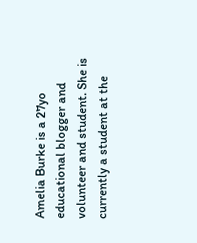Amelia Burke is a 27yo educational blogger and volunteer and student. She is currently a student at the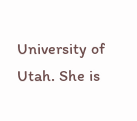University of Utah. She is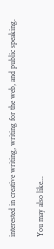interested in creative writing, writing for the web, and public speaking.

You may also like...